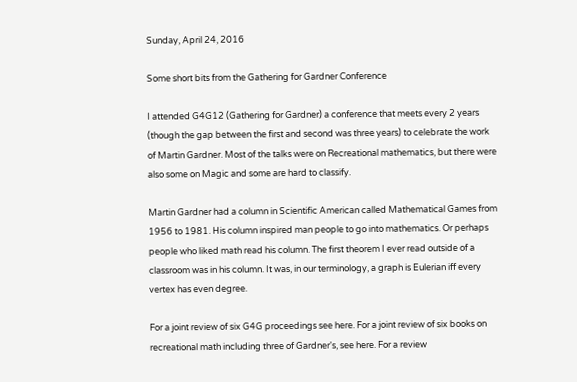Sunday, April 24, 2016

Some short bits from the Gathering for Gardner Conference

I attended G4G12 (Gathering for Gardner) a conference that meets every 2 years (though the gap between the first and second was three years) to celebrate the work of Martin Gardner. Most of the talks were on Recreational mathematics, but there were also some on Magic and some are hard to classify.

Martin Gardner had a column in Scientific American called Mathematical Games from 1956 to 1981. His column inspired man people to go into mathematics. Or perhaps people who liked math read his column. The first theorem I ever read outside of a classroom was in his column. It was, in our terminology, a graph is Eulerian iff every vertex has even degree.

For a joint review of six G4G proceedings see here. For a joint review of six books on recreational math including three of Gardner's, see here. For a review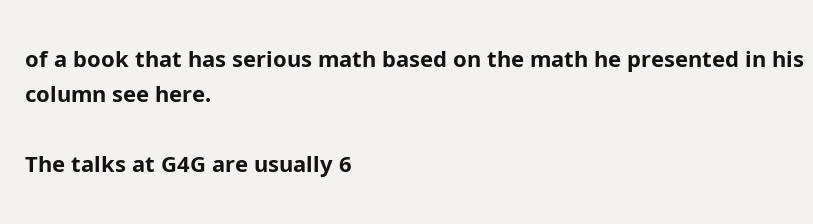of a book that has serious math based on the math he presented in his column see here.

The talks at G4G are usually 6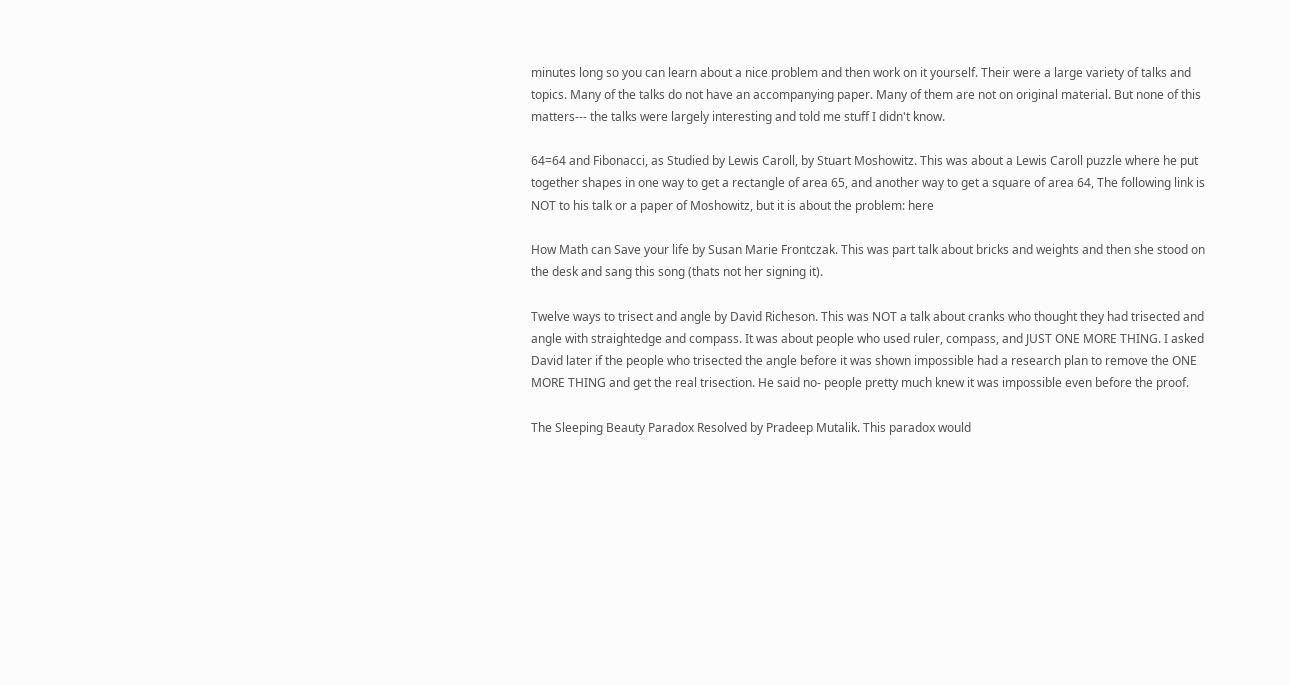minutes long so you can learn about a nice problem and then work on it yourself. Their were a large variety of talks and topics. Many of the talks do not have an accompanying paper. Many of them are not on original material. But none of this matters--- the talks were largely interesting and told me stuff I didn't know.

64=64 and Fibonacci, as Studied by Lewis Caroll, by Stuart Moshowitz. This was about a Lewis Caroll puzzle where he put together shapes in one way to get a rectangle of area 65, and another way to get a square of area 64, The following link is NOT to his talk or a paper of Moshowitz, but it is about the problem: here

How Math can Save your life by Susan Marie Frontczak. This was part talk about bricks and weights and then she stood on the desk and sang this song (thats not her signing it).

Twelve ways to trisect and angle by David Richeson. This was NOT a talk about cranks who thought they had trisected and angle with straightedge and compass. It was about people who used ruler, compass, and JUST ONE MORE THING. I asked David later if the people who trisected the angle before it was shown impossible had a research plan to remove the ONE MORE THING and get the real trisection. He said no- people pretty much knew it was impossible even before the proof.

The Sleeping Beauty Paradox Resolved by Pradeep Mutalik. This paradox would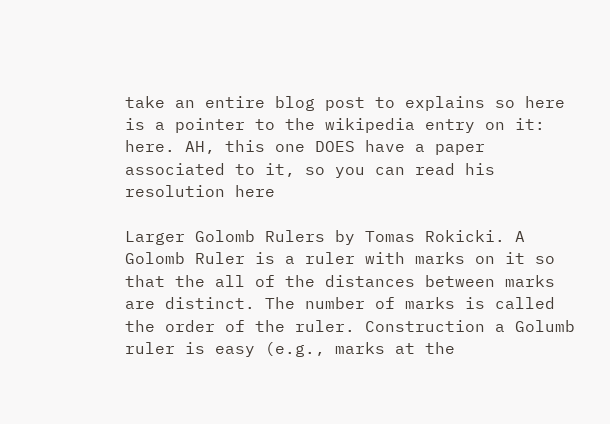take an entire blog post to explains so here is a pointer to the wikipedia entry on it: here. AH, this one DOES have a paper associated to it, so you can read his resolution here

Larger Golomb Rulers by Tomas Rokicki. A Golomb Ruler is a ruler with marks on it so that the all of the distances between marks are distinct. The number of marks is called the order of the ruler. Construction a Golumb ruler is easy (e.g., marks at the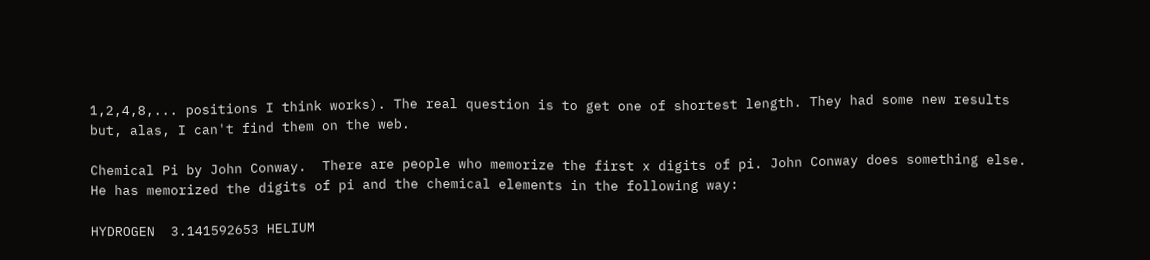1,2,4,8,... positions I think works). The real question is to get one of shortest length. They had some new results but, alas, I can't find them on the web.

Chemical Pi by John Conway.  There are people who memorize the first x digits of pi. John Conway does something else. He has memorized the digits of pi and the chemical elements in the following way:

HYDROGEN  3.141592653 HELIUM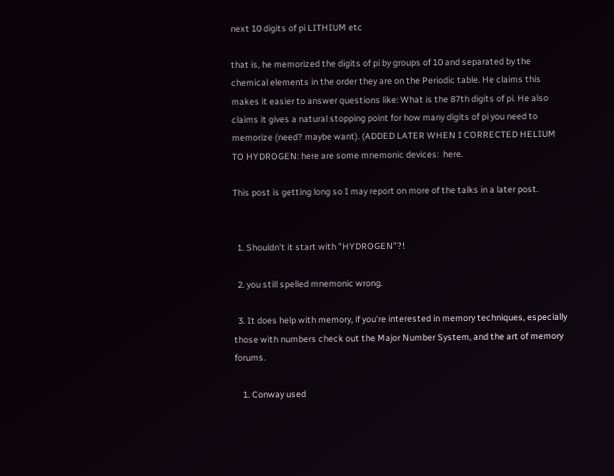next 10 digits of pi LITHIUM etc

that is, he memorized the digits of pi by groups of 10 and separated by the chemical elements in the order they are on the Periodic table. He claims this makes it easier to answer questions like: What is the 87th digits of pi. He also claims it gives a natural stopping point for how many digits of pi you need to memorize (need? maybe want). (ADDED LATER WHEN I CORRECTED HELIUM TO HYDROGEN: here are some mnemonic devices:  here.

This post is getting long so I may report on more of the talks in a later post.


  1. Shouldn't it start with "HYDROGEN"?!

  2. you still spelled mnemonic wrong.

  3. It does help with memory, if you're interested in memory techniques, especially those with numbers check out the Major Number System, and the art of memory forums.

    1. Conway used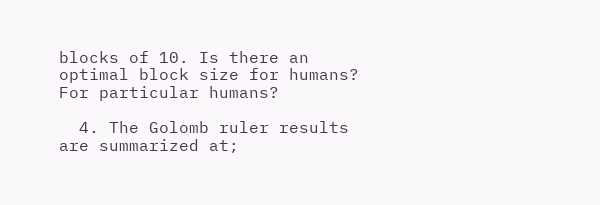blocks of 10. Is there an optimal block size for humans? For particular humans?

  4. The Golomb ruler results are summarized at;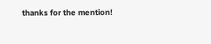thanks for the mention!